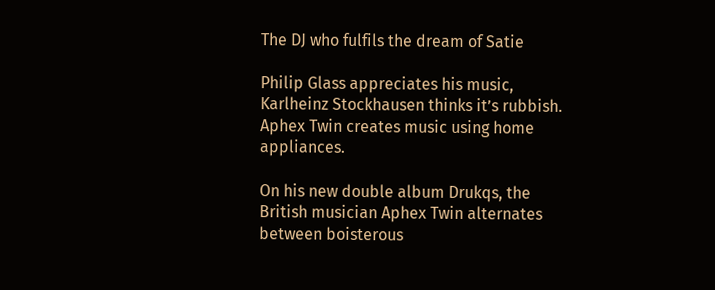The DJ who fulfils the dream of Satie

Philip Glass appreciates his music, Karlheinz Stockhausen thinks it’s rubbish. Aphex Twin creates music using home appliances.

On his new double album Drukqs, the British musician Aphex Twin alternates between boisterous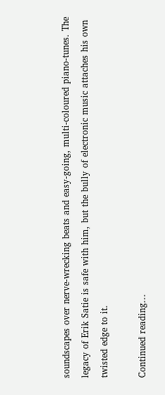soundscapes over nerve-wrecking beats and easy-going, multi-coloured piano-tunes. The legacy of Erik Satie is safe with him, but the bully of electronic music attaches his own twisted edge to it.

Continued reading...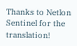Thanks to Netlon Sentinel for the translation!